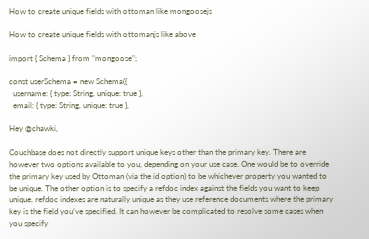How to create unique fields with ottoman like mongoosejs

How to create unique fields with ottomanjs like above

import { Schema } from "mongoose";

const userSchema = new Schema({
  username: { type: String, unique: true },
  email: { type: String, unique: true },

Hey @chawki,

Couchbase does not directly support unique keys other than the primary key. There are however two options available to you, depending on your use case. One would be to override the primary key used by Ottoman (via the id option) to be whichever property you wanted to be unique. The other option is to specify a refdoc index against the fields you want to keep unique. refdoc indexes are naturally unique as they use reference documents where the primary key is the field you’ve specified. It can however be complicated to resolve some cases when you specify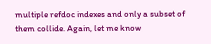multiple refdoc indexes and only a subset of them collide. Again, let me know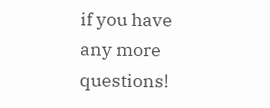if you have any more questions!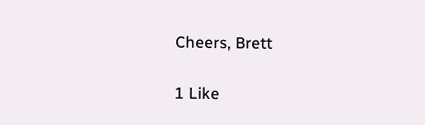Cheers, Brett

1 Like